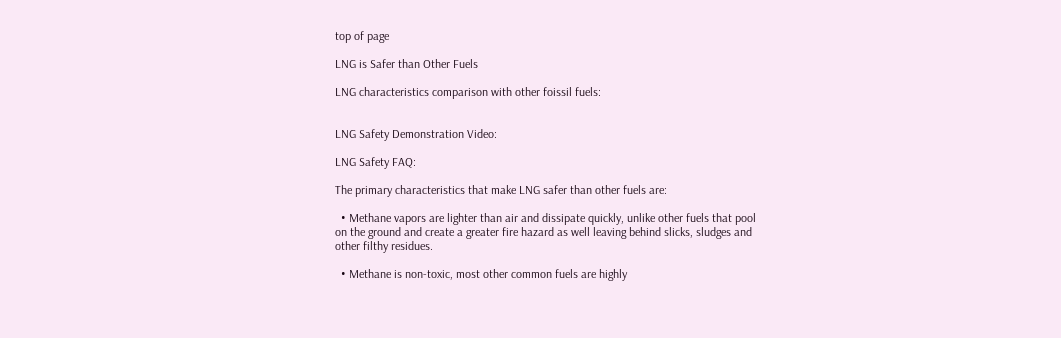top of page

LNG is Safer than Other Fuels

LNG characteristics comparison with other foissil fuels:


LNG Safety Demonstration Video:

LNG Safety FAQ:

The primary characteristics that make LNG safer than other fuels are:

  • Methane vapors are lighter than air and dissipate quickly, unlike other fuels that pool on the ground and create a greater fire hazard as well leaving behind slicks, sludges and other filthy residues.

  • Methane is non-toxic, most other common fuels are highly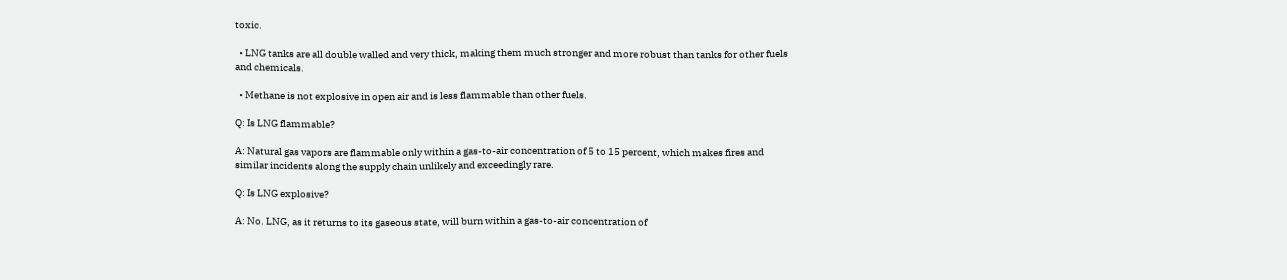toxic.

  • LNG tanks are all double walled and very thick, making them much stronger and more robust than tanks for other fuels and chemicals.

  • Methane is not explosive in open air and is less flammable than other fuels.

Q: Is LNG flammable?

A: Natural gas vapors are flammable only within a gas-to-air concentration of 5 to 15 percent, which makes fires and similar incidents along the supply chain unlikely and exceedingly rare.

Q: Is LNG explosive?

A: No. LNG, as it returns to its gaseous state, will burn within a gas-to-air concentration of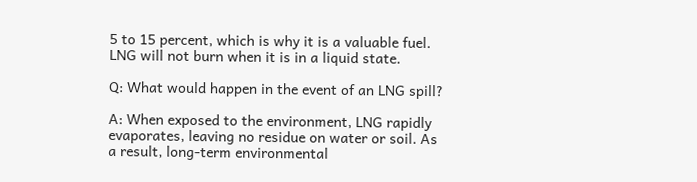5 to 15 percent, which is why it is a valuable fuel. LNG will not burn when it is in a liquid state.

Q: What would happen in the event of an LNG spill?

A: When exposed to the environment, LNG rapidly evaporates, leaving no residue on water or soil. As a result, long-term environmental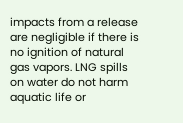impacts from a release are negligible if there is no ignition of natural gas vapors. LNG spills on water do not harm aquatic life or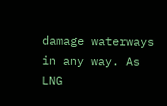damage waterways in any way. As LNG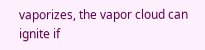vaporizes, the vapor cloud can ignite if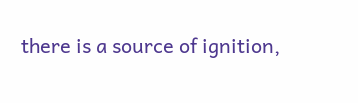there is a source of ignition,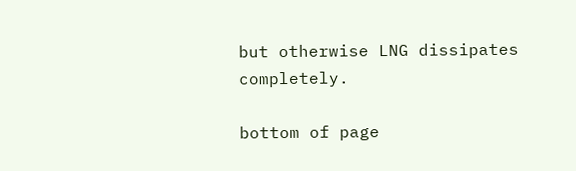but otherwise LNG dissipates completely.

bottom of page